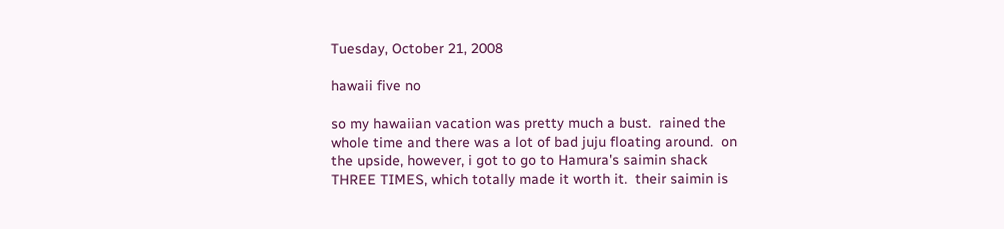Tuesday, October 21, 2008

hawaii five no

so my hawaiian vacation was pretty much a bust.  rained the whole time and there was a lot of bad juju floating around.  on the upside, however, i got to go to Hamura's saimin shack THREE TIMES, which totally made it worth it.  their saimin is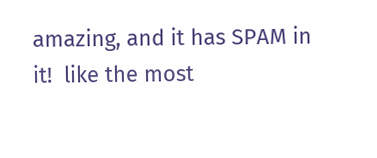amazing, and it has SPAM in it!  like the most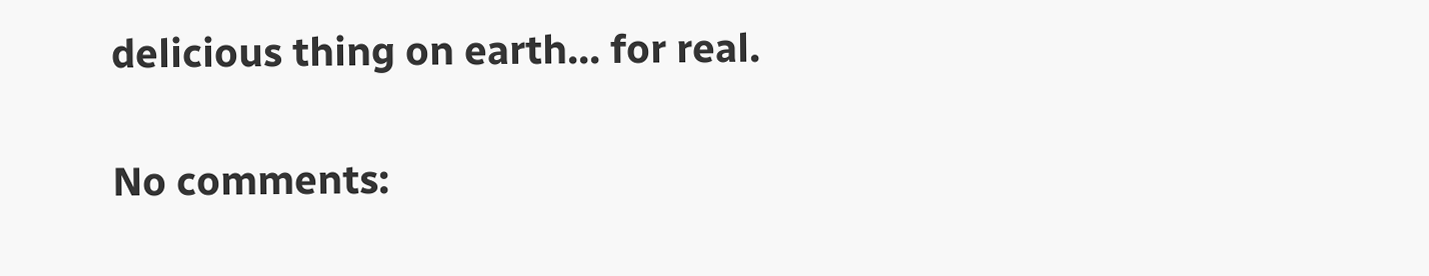delicious thing on earth... for real.

No comments: